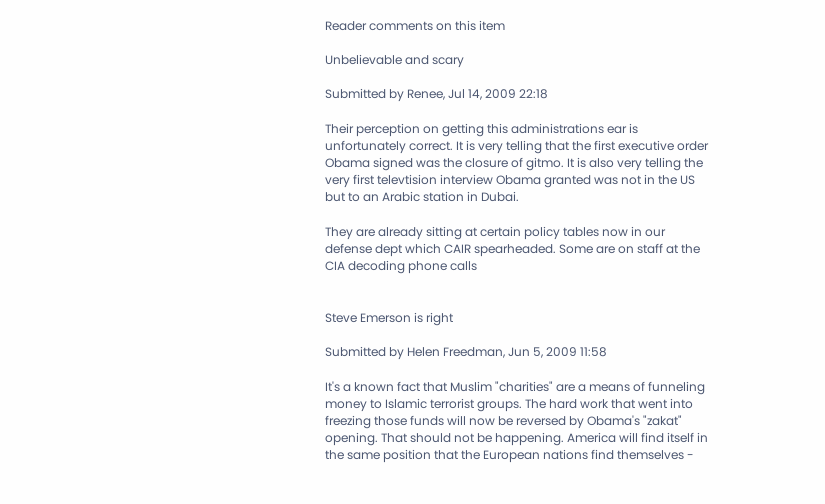Reader comments on this item

Unbelievable and scary

Submitted by Renee, Jul 14, 2009 22:18

Their perception on getting this administrations ear is unfortunately correct. It is very telling that the first executive order Obama signed was the closure of gitmo. It is also very telling the very first televtision interview Obama granted was not in the US but to an Arabic station in Dubai.

They are already sitting at certain policy tables now in our defense dept which CAIR spearheaded. Some are on staff at the CIA decoding phone calls


Steve Emerson is right

Submitted by Helen Freedman, Jun 5, 2009 11:58

It's a known fact that Muslim "charities" are a means of funneling money to Islamic terrorist groups. The hard work that went into freezing those funds will now be reversed by Obama's "zakat" opening. That should not be happening. America will find itself in the same position that the European nations find themselves -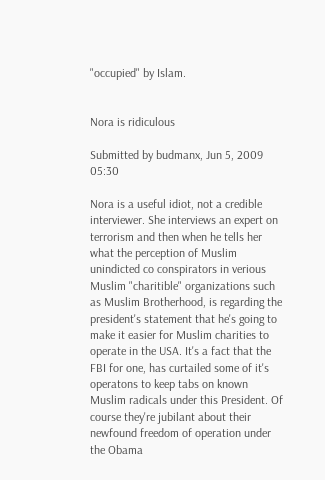"occupied" by Islam.


Nora is ridiculous

Submitted by budmanx, Jun 5, 2009 05:30

Nora is a useful idiot, not a credible interviewer. She interviews an expert on terrorism and then when he tells her what the perception of Muslim unindicted co conspirators in verious Muslim "charitible" organizations such as Muslim Brotherhood, is regarding the president's statement that he's going to make it easier for Muslim charities to operate in the USA. It's a fact that the FBI for one, has curtailed some of it's operatons to keep tabs on known Muslim radicals under this President. Of course they're jubilant about their newfound freedom of operation under the Obama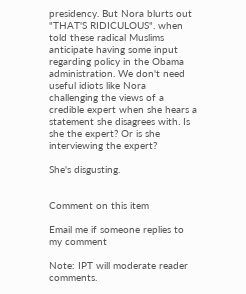presidency. But Nora blurts out "THAT'S RIDICULOUS". when told these radical Muslims anticipate having some input regarding policy in the Obama administration. We don't need useful idiots like Nora challenging the views of a credible expert when she hears a statement she disagrees with. Is she the expert? Or is she interviewing the expert?

She's disgusting.


Comment on this item

Email me if someone replies to my comment

Note: IPT will moderate reader comments.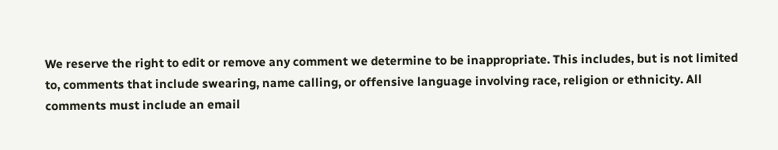We reserve the right to edit or remove any comment we determine to be inappropriate. This includes, but is not limited to, comments that include swearing, name calling, or offensive language involving race, religion or ethnicity. All comments must include an email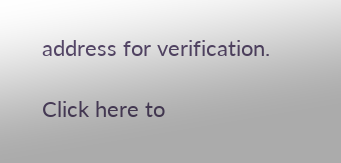address for verification.

Click here to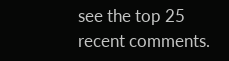see the top 25 recent comments.